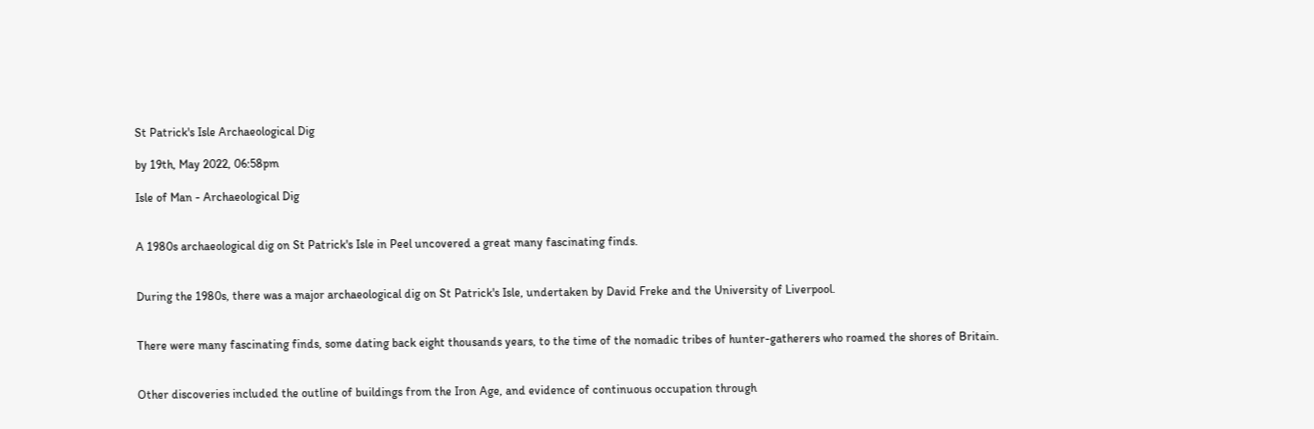St Patrick's Isle Archaeological Dig

by 19th, May 2022, 06:58pm

Isle of Man - Archaeological Dig


A 1980s archaeological dig on St Patrick's Isle in Peel uncovered a great many fascinating finds.


During the 1980s, there was a major archaeological dig on St Patrick's Isle, undertaken by David Freke and the University of Liverpool.


There were many fascinating finds, some dating back eight thousands years, to the time of the nomadic tribes of hunter-gatherers who roamed the shores of Britain.


Other discoveries included the outline of buildings from the Iron Age, and evidence of continuous occupation through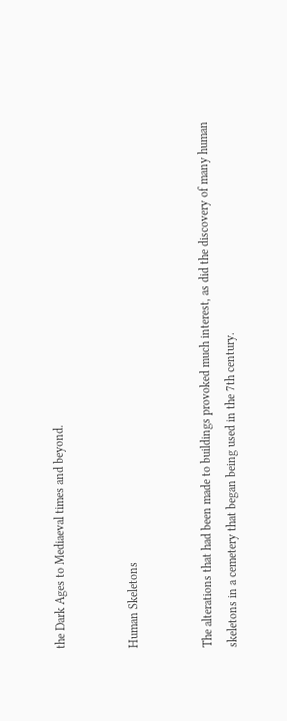the Dark Ages to Mediaeval times and beyond.


Human Skeletons


The alterations that had been made to buildings provoked much interest, as did the discovery of many human skeletons in a cemetery that began being used in the 7th century.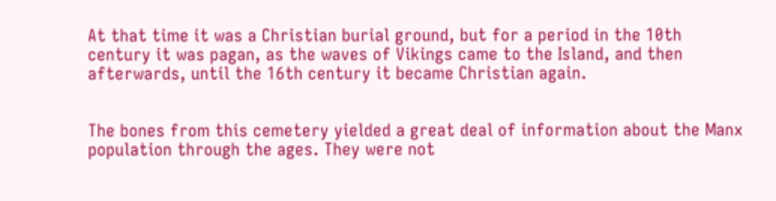At that time it was a Christian burial ground, but for a period in the 10th century it was pagan, as the waves of Vikings came to the Island, and then afterwards, until the 16th century it became Christian again.


The bones from this cemetery yielded a great deal of information about the Manx population through the ages. They were not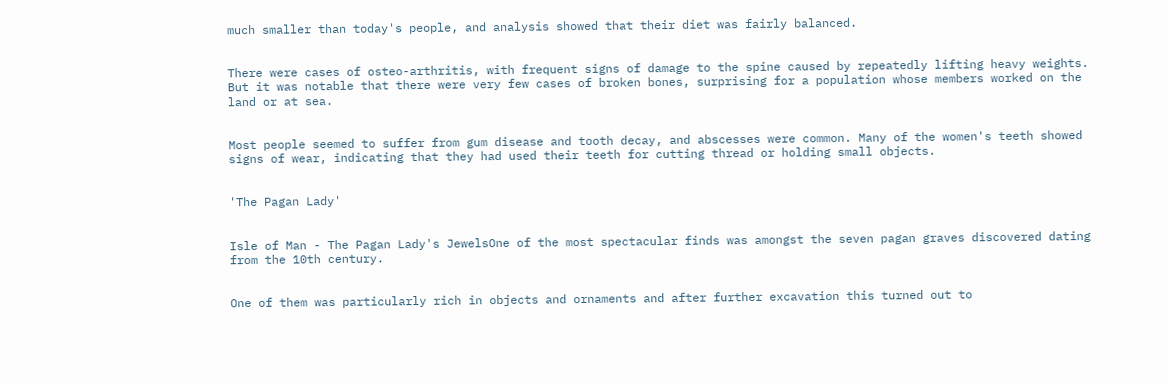much smaller than today's people, and analysis showed that their diet was fairly balanced.


There were cases of osteo-arthritis, with frequent signs of damage to the spine caused by repeatedly lifting heavy weights. But it was notable that there were very few cases of broken bones, surprising for a population whose members worked on the land or at sea.


Most people seemed to suffer from gum disease and tooth decay, and abscesses were common. Many of the women's teeth showed signs of wear, indicating that they had used their teeth for cutting thread or holding small objects.


'The Pagan Lady'


Isle of Man - The Pagan Lady's JewelsOne of the most spectacular finds was amongst the seven pagan graves discovered dating from the 10th century.


One of them was particularly rich in objects and ornaments and after further excavation this turned out to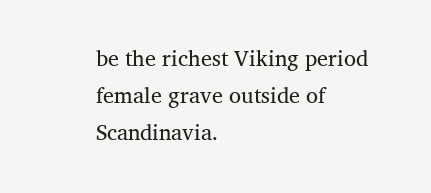be the richest Viking period female grave outside of Scandinavia.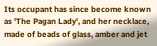Its occupant has since become known as 'The Pagan Lady', and her necklace, made of beads of glass, amber and jet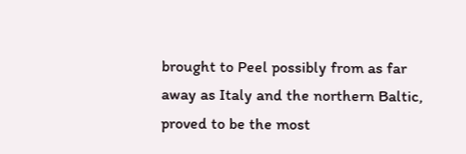brought to Peel possibly from as far away as Italy and the northern Baltic, proved to be the most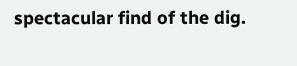spectacular find of the dig.